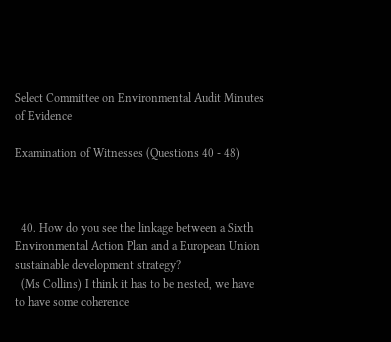Select Committee on Environmental Audit Minutes of Evidence

Examination of Witnesses (Questions 40 - 48)



  40. How do you see the linkage between a Sixth Environmental Action Plan and a European Union sustainable development strategy?
  (Ms Collins) I think it has to be nested, we have to have some coherence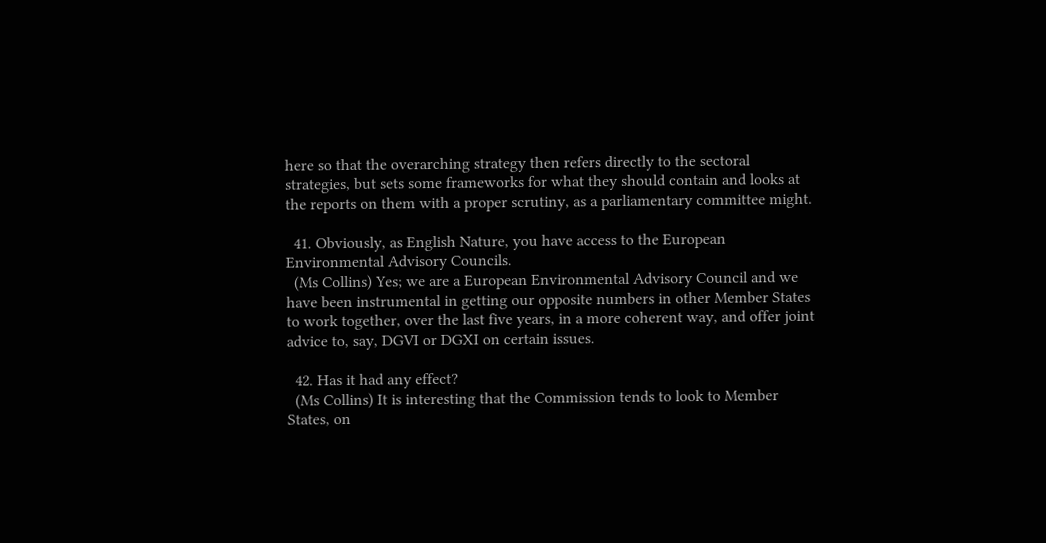here so that the overarching strategy then refers directly to the sectoral strategies, but sets some frameworks for what they should contain and looks at the reports on them with a proper scrutiny, as a parliamentary committee might.

  41. Obviously, as English Nature, you have access to the European Environmental Advisory Councils.
  (Ms Collins) Yes; we are a European Environmental Advisory Council and we have been instrumental in getting our opposite numbers in other Member States to work together, over the last five years, in a more coherent way, and offer joint advice to, say, DGVI or DGXI on certain issues.

  42. Has it had any effect?
  (Ms Collins) It is interesting that the Commission tends to look to Member States, on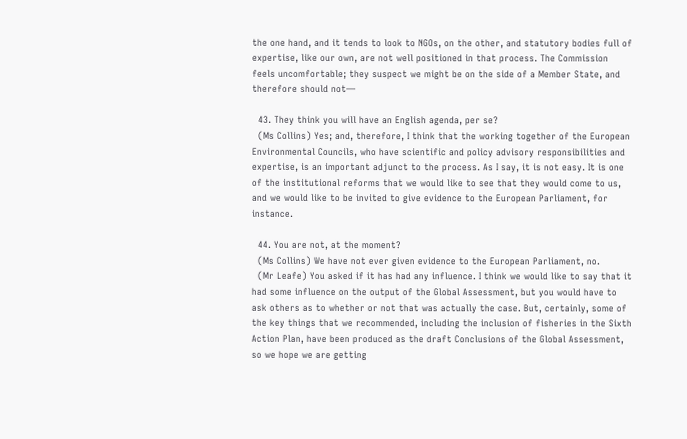the one hand, and it tends to look to NGOs, on the other, and statutory bodies full of expertise, like our own, are not well positioned in that process. The Commission feels uncomfortable; they suspect we might be on the side of a Member State, and therefore should not—

  43. They think you will have an English agenda, per se?
  (Ms Collins) Yes; and, therefore, I think that the working together of the European Environmental Councils, who have scientific and policy advisory responsibilities and expertise, is an important adjunct to the process. As I say, it is not easy. It is one of the institutional reforms that we would like to see that they would come to us, and we would like to be invited to give evidence to the European Parliament, for instance.

  44. You are not, at the moment?
  (Ms Collins) We have not ever given evidence to the European Parliament, no.
  (Mr Leafe) You asked if it has had any influence. I think we would like to say that it had some influence on the output of the Global Assessment, but you would have to ask others as to whether or not that was actually the case. But, certainly, some of the key things that we recommended, including the inclusion of fisheries in the Sixth Action Plan, have been produced as the draft Conclusions of the Global Assessment, so we hope we are getting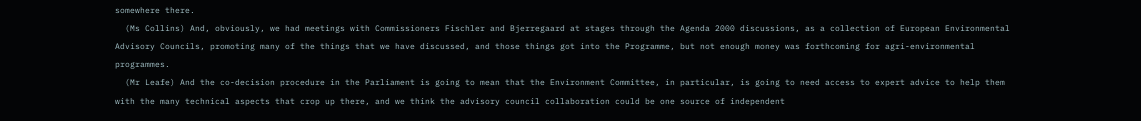somewhere there.
  (Ms Collins) And, obviously, we had meetings with Commissioners Fischler and Bjerregaard at stages through the Agenda 2000 discussions, as a collection of European Environmental Advisory Councils, promoting many of the things that we have discussed, and those things got into the Programme, but not enough money was forthcoming for agri-environmental programmes.
  (Mr Leafe) And the co-decision procedure in the Parliament is going to mean that the Environment Committee, in particular, is going to need access to expert advice to help them with the many technical aspects that crop up there, and we think the advisory council collaboration could be one source of independent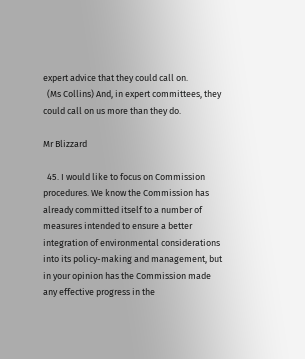expert advice that they could call on.
  (Ms Collins) And, in expert committees, they could call on us more than they do.

Mr Blizzard

  45. I would like to focus on Commission procedures. We know the Commission has already committed itself to a number of measures intended to ensure a better integration of environmental considerations into its policy-making and management, but in your opinion has the Commission made any effective progress in the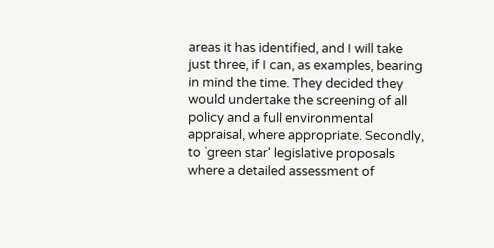areas it has identified, and I will take just three, if I can, as examples, bearing in mind the time. They decided they would undertake the screening of all policy and a full environmental appraisal, where appropriate. Secondly, to `green star' legislative proposals where a detailed assessment of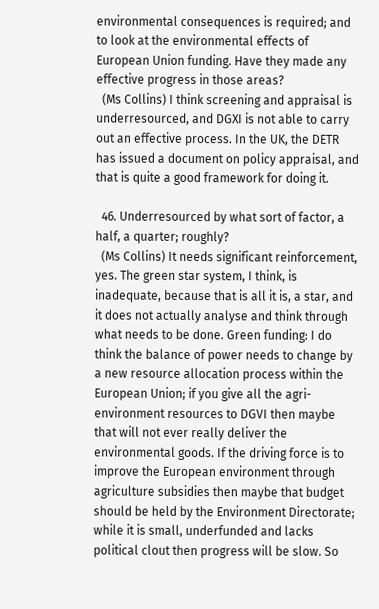environmental consequences is required; and to look at the environmental effects of European Union funding. Have they made any effective progress in those areas?
  (Ms Collins) I think screening and appraisal is underresourced, and DGXI is not able to carry out an effective process. In the UK, the DETR has issued a document on policy appraisal, and that is quite a good framework for doing it.

  46. Underresourced by what sort of factor, a half, a quarter; roughly?
  (Ms Collins) It needs significant reinforcement, yes. The green star system, I think, is inadequate, because that is all it is, a star, and it does not actually analyse and think through what needs to be done. Green funding: I do think the balance of power needs to change by a new resource allocation process within the European Union; if you give all the agri-environment resources to DGVI then maybe that will not ever really deliver the environmental goods. If the driving force is to improve the European environment through agriculture subsidies then maybe that budget should be held by the Environment Directorate; while it is small, underfunded and lacks political clout then progress will be slow. So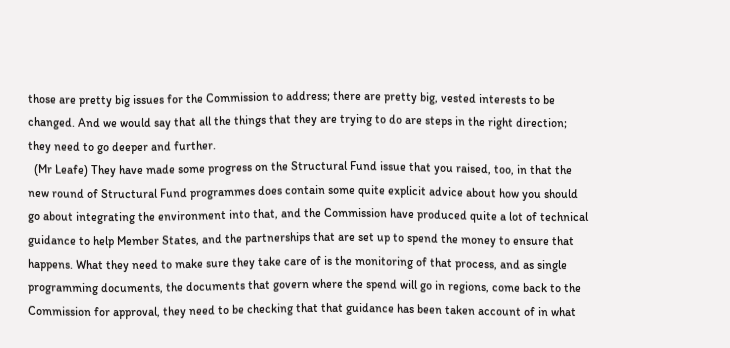those are pretty big issues for the Commission to address; there are pretty big, vested interests to be changed. And we would say that all the things that they are trying to do are steps in the right direction; they need to go deeper and further.
  (Mr Leafe) They have made some progress on the Structural Fund issue that you raised, too, in that the new round of Structural Fund programmes does contain some quite explicit advice about how you should go about integrating the environment into that, and the Commission have produced quite a lot of technical guidance to help Member States, and the partnerships that are set up to spend the money to ensure that happens. What they need to make sure they take care of is the monitoring of that process, and as single programming documents, the documents that govern where the spend will go in regions, come back to the Commission for approval, they need to be checking that that guidance has been taken account of in what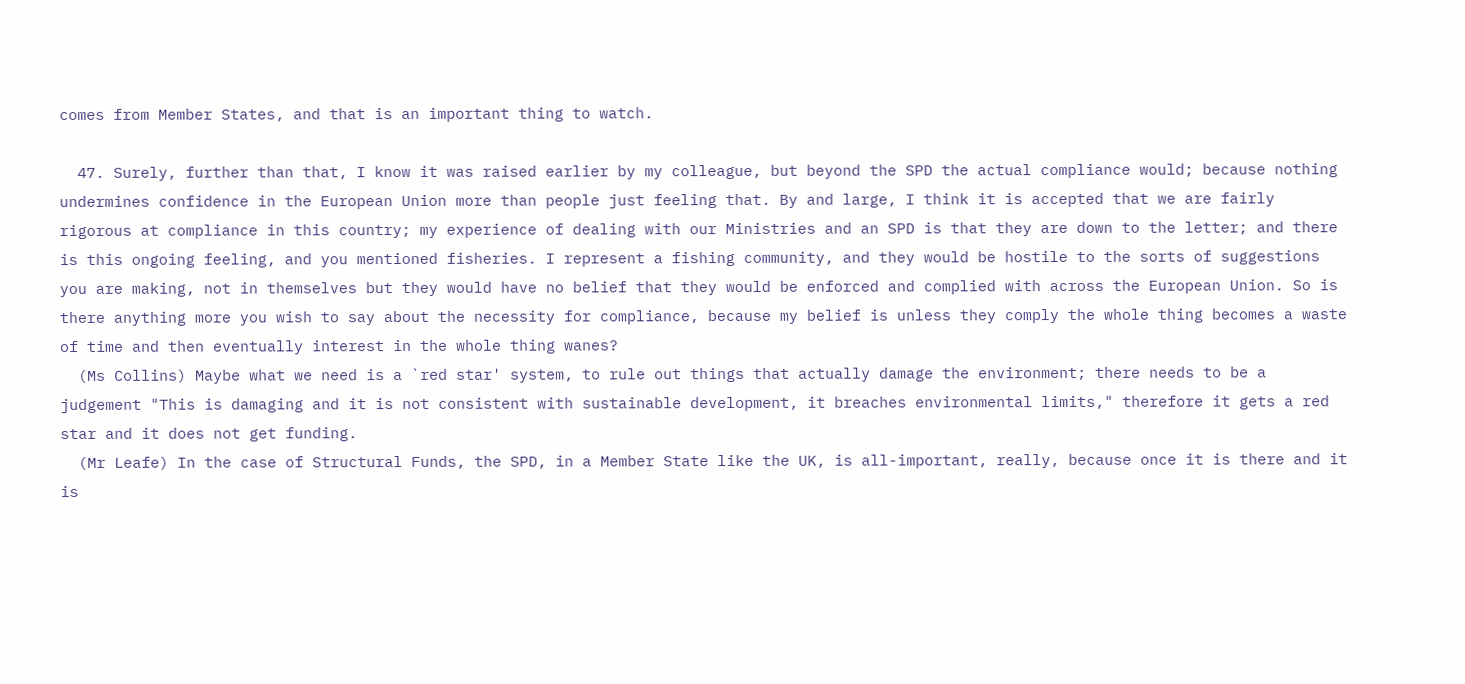comes from Member States, and that is an important thing to watch.

  47. Surely, further than that, I know it was raised earlier by my colleague, but beyond the SPD the actual compliance would; because nothing undermines confidence in the European Union more than people just feeling that. By and large, I think it is accepted that we are fairly rigorous at compliance in this country; my experience of dealing with our Ministries and an SPD is that they are down to the letter; and there is this ongoing feeling, and you mentioned fisheries. I represent a fishing community, and they would be hostile to the sorts of suggestions you are making, not in themselves but they would have no belief that they would be enforced and complied with across the European Union. So is there anything more you wish to say about the necessity for compliance, because my belief is unless they comply the whole thing becomes a waste of time and then eventually interest in the whole thing wanes?
  (Ms Collins) Maybe what we need is a `red star' system, to rule out things that actually damage the environment; there needs to be a judgement "This is damaging and it is not consistent with sustainable development, it breaches environmental limits," therefore it gets a red star and it does not get funding.
  (Mr Leafe) In the case of Structural Funds, the SPD, in a Member State like the UK, is all-important, really, because once it is there and it is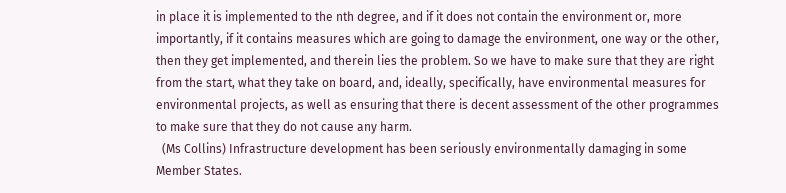in place it is implemented to the nth degree, and if it does not contain the environment or, more importantly, if it contains measures which are going to damage the environment, one way or the other, then they get implemented, and therein lies the problem. So we have to make sure that they are right from the start, what they take on board, and, ideally, specifically, have environmental measures for environmental projects, as well as ensuring that there is decent assessment of the other programmes to make sure that they do not cause any harm.
  (Ms Collins) Infrastructure development has been seriously environmentally damaging in some Member States.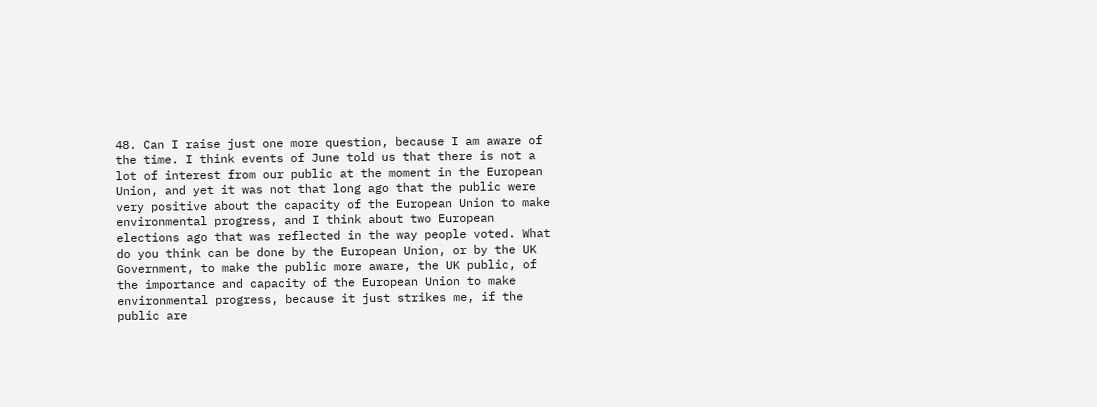48. Can I raise just one more question, because I am aware of the time. I think events of June told us that there is not a lot of interest from our public at the moment in the European Union, and yet it was not that long ago that the public were very positive about the capacity of the European Union to make environmental progress, and I think about two European elections ago that was reflected in the way people voted. What do you think can be done by the European Union, or by the UK Government, to make the public more aware, the UK public, of the importance and capacity of the European Union to make environmental progress, because it just strikes me, if the public are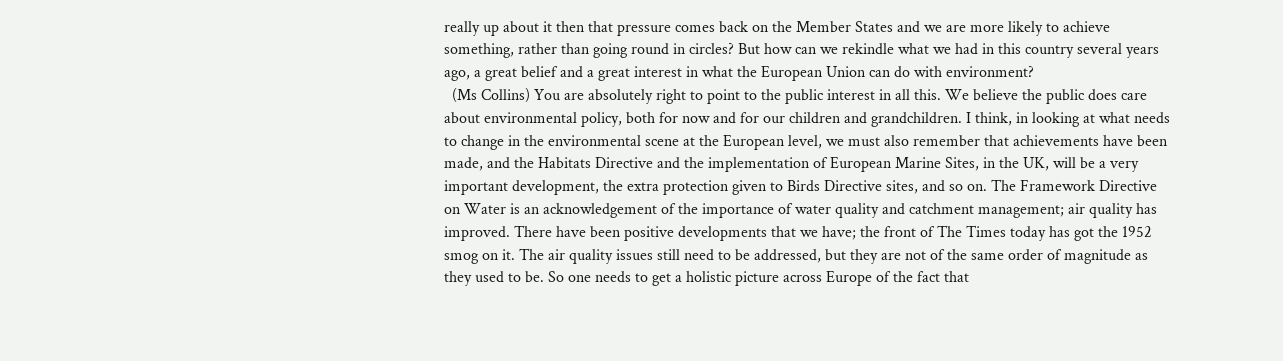really up about it then that pressure comes back on the Member States and we are more likely to achieve something, rather than going round in circles? But how can we rekindle what we had in this country several years ago, a great belief and a great interest in what the European Union can do with environment?
  (Ms Collins) You are absolutely right to point to the public interest in all this. We believe the public does care about environmental policy, both for now and for our children and grandchildren. I think, in looking at what needs to change in the environmental scene at the European level, we must also remember that achievements have been made, and the Habitats Directive and the implementation of European Marine Sites, in the UK, will be a very important development, the extra protection given to Birds Directive sites, and so on. The Framework Directive on Water is an acknowledgement of the importance of water quality and catchment management; air quality has improved. There have been positive developments that we have; the front of The Times today has got the 1952 smog on it. The air quality issues still need to be addressed, but they are not of the same order of magnitude as they used to be. So one needs to get a holistic picture across Europe of the fact that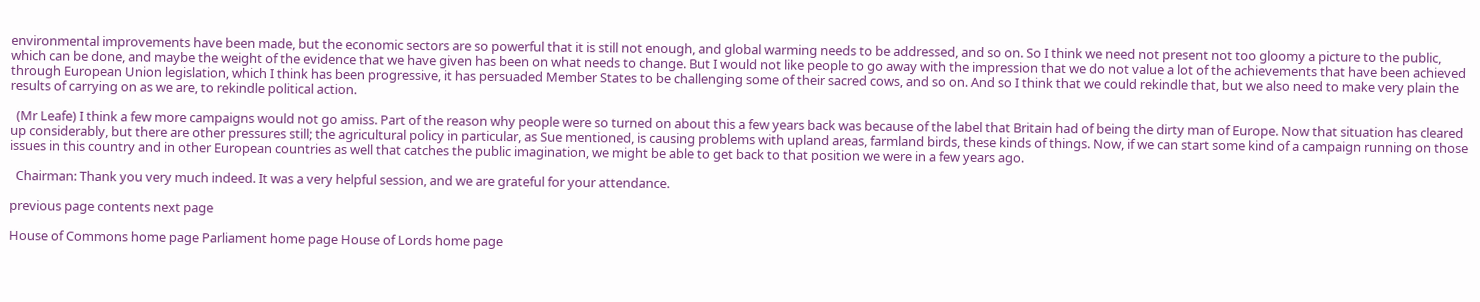environmental improvements have been made, but the economic sectors are so powerful that it is still not enough, and global warming needs to be addressed, and so on. So I think we need not present not too gloomy a picture to the public, which can be done, and maybe the weight of the evidence that we have given has been on what needs to change. But I would not like people to go away with the impression that we do not value a lot of the achievements that have been achieved through European Union legislation, which I think has been progressive, it has persuaded Member States to be challenging some of their sacred cows, and so on. And so I think that we could rekindle that, but we also need to make very plain the results of carrying on as we are, to rekindle political action.

  (Mr Leafe) I think a few more campaigns would not go amiss. Part of the reason why people were so turned on about this a few years back was because of the label that Britain had of being the dirty man of Europe. Now that situation has cleared up considerably, but there are other pressures still; the agricultural policy in particular, as Sue mentioned, is causing problems with upland areas, farmland birds, these kinds of things. Now, if we can start some kind of a campaign running on those issues in this country and in other European countries as well that catches the public imagination, we might be able to get back to that position we were in a few years ago.

  Chairman: Thank you very much indeed. It was a very helpful session, and we are grateful for your attendance.

previous page contents next page

House of Commons home page Parliament home page House of Lords home page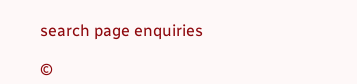search page enquiries

©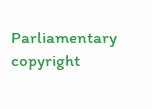Parliamentary copyright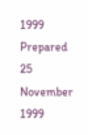1999
Prepared 25 November 1999